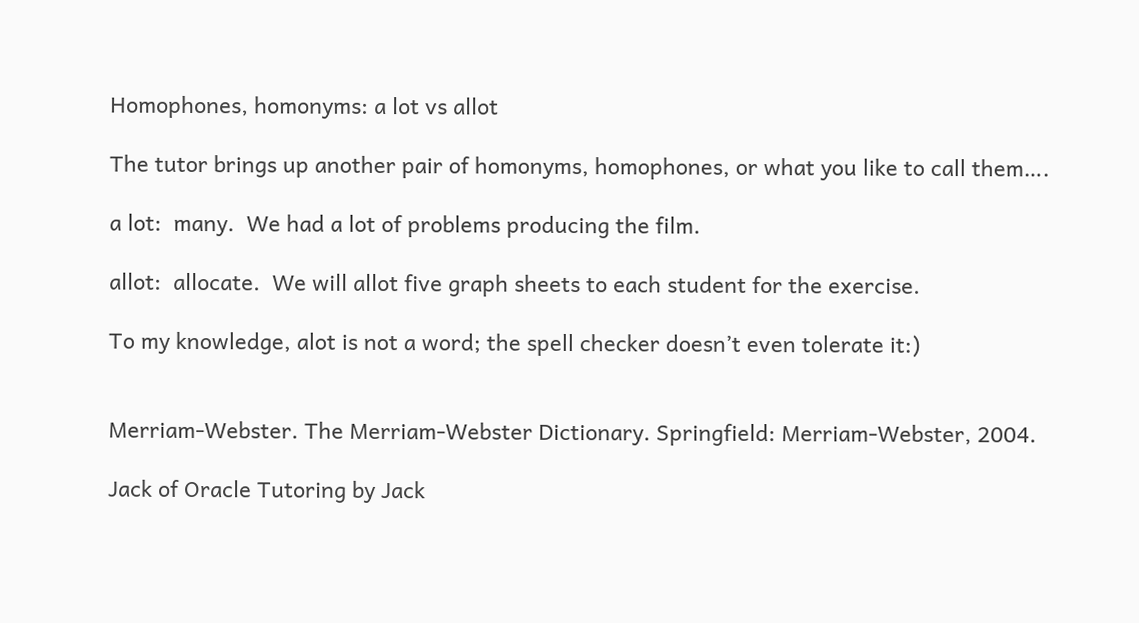Homophones, homonyms: a lot vs allot

The tutor brings up another pair of homonyms, homophones, or what you like to call them….

a lot:  many.  We had a lot of problems producing the film.

allot:  allocate.  We will allot five graph sheets to each student for the exercise.

To my knowledge, alot is not a word; the spell checker doesn’t even tolerate it:)


Merriam-Webster. The Merriam-Webster Dictionary. Springfield: Merriam-Webster, 2004.

Jack of Oracle Tutoring by Jack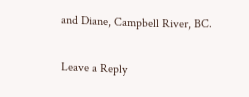and Diane, Campbell River, BC.

Leave a Reply